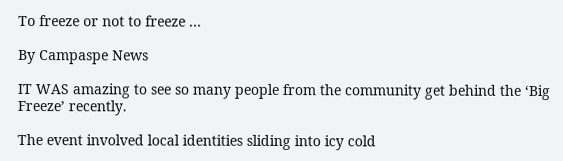To freeze or not to freeze ...

By Campaspe News

IT WAS amazing to see so many people from the community get behind the ‘Big Freeze’ recently.

The event involved local identities sliding into icy cold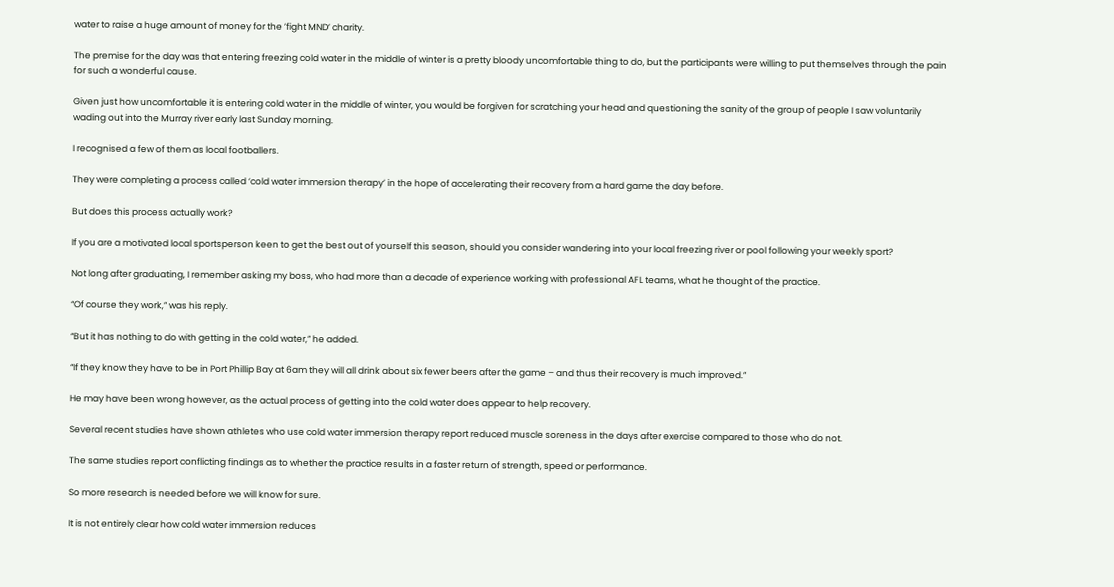water to raise a huge amount of money for the ’fight MND’ charity.

The premise for the day was that entering freezing cold water in the middle of winter is a pretty bloody uncomfortable thing to do, but the participants were willing to put themselves through the pain for such a wonderful cause.

Given just how uncomfortable it is entering cold water in the middle of winter, you would be forgiven for scratching your head and questioning the sanity of the group of people I saw voluntarily wading out into the Murray river early last Sunday morning.

I recognised a few of them as local footballers.

They were completing a process called ‘cold water immersion therapy’ in the hope of accelerating their recovery from a hard game the day before.

But does this process actually work?

If you are a motivated local sportsperson keen to get the best out of yourself this season, should you consider wandering into your local freezing river or pool following your weekly sport?

Not long after graduating, I remember asking my boss, who had more than a decade of experience working with professional AFL teams, what he thought of the practice.

“Of course they work,” was his reply.

“But it has nothing to do with getting in the cold water,” he added.

“If they know they have to be in Port Phillip Bay at 6am they will all drink about six fewer beers after the game – and thus their recovery is much improved.”

He may have been wrong however, as the actual process of getting into the cold water does appear to help recovery.

Several recent studies have shown athletes who use cold water immersion therapy report reduced muscle soreness in the days after exercise compared to those who do not.

The same studies report conflicting findings as to whether the practice results in a faster return of strength, speed or performance.

So more research is needed before we will know for sure.

It is not entirely clear how cold water immersion reduces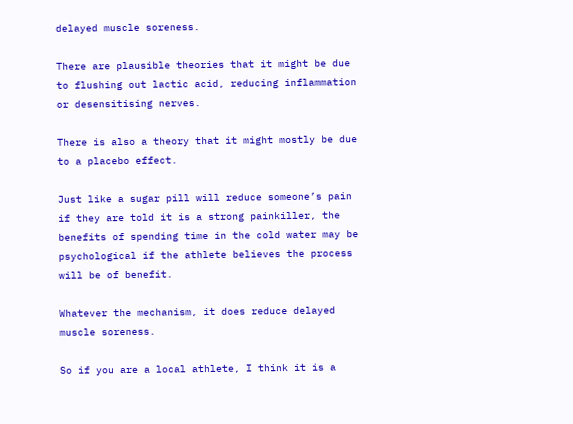delayed muscle soreness.

There are plausible theories that it might be due to flushing out lactic acid, reducing inflammation or desensitising nerves.

There is also a theory that it might mostly be due to a placebo effect.

Just like a sugar pill will reduce someone’s pain if they are told it is a strong painkiller, the benefits of spending time in the cold water may be psychological if the athlete believes the process will be of benefit.

Whatever the mechanism, it does reduce delayed muscle soreness.

So if you are a local athlete, I think it is a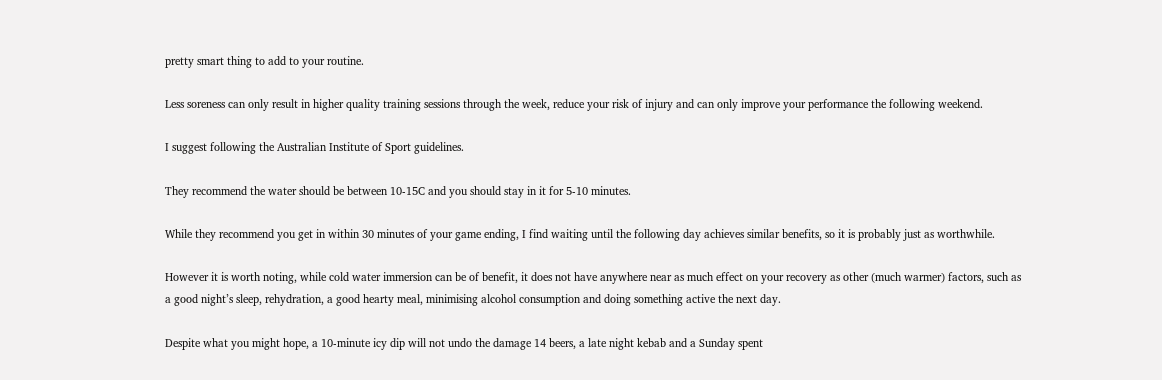pretty smart thing to add to your routine.

Less soreness can only result in higher quality training sessions through the week, reduce your risk of injury and can only improve your performance the following weekend.

I suggest following the Australian Institute of Sport guidelines.

They recommend the water should be between 10-15C and you should stay in it for 5-10 minutes.

While they recommend you get in within 30 minutes of your game ending, I find waiting until the following day achieves similar benefits, so it is probably just as worthwhile.

However it is worth noting, while cold water immersion can be of benefit, it does not have anywhere near as much effect on your recovery as other (much warmer) factors, such as a good night’s sleep, rehydration, a good hearty meal, minimising alcohol consumption and doing something active the next day.

Despite what you might hope, a 10-minute icy dip will not undo the damage 14 beers, a late night kebab and a Sunday spent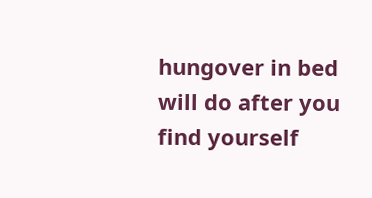hungover in bed will do after you find yourself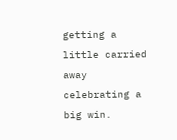getting a little carried away celebrating a big win.